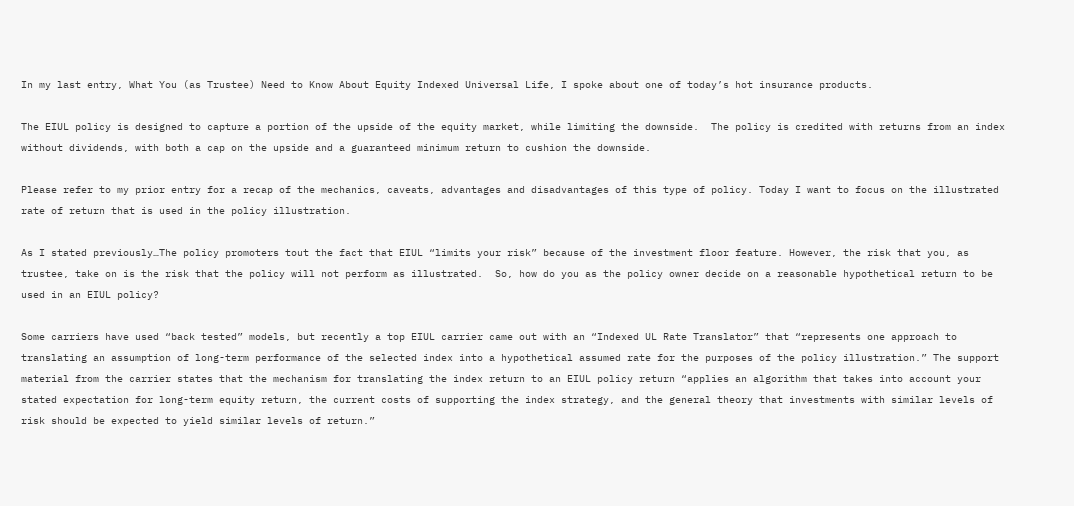In my last entry, What You (as Trustee) Need to Know About Equity Indexed Universal Life, I spoke about one of today’s hot insurance products.

The EIUL policy is designed to capture a portion of the upside of the equity market, while limiting the downside.  The policy is credited with returns from an index without dividends, with both a cap on the upside and a guaranteed minimum return to cushion the downside.

Please refer to my prior entry for a recap of the mechanics, caveats, advantages and disadvantages of this type of policy. Today I want to focus on the illustrated rate of return that is used in the policy illustration.

As I stated previously…The policy promoters tout the fact that EIUL “limits your risk” because of the investment floor feature. However, the risk that you, as trustee, take on is the risk that the policy will not perform as illustrated.  So, how do you as the policy owner decide on a reasonable hypothetical return to be used in an EIUL policy?

Some carriers have used “back tested” models, but recently a top EIUL carrier came out with an “Indexed UL Rate Translator” that “represents one approach to translating an assumption of long-term performance of the selected index into a hypothetical assumed rate for the purposes of the policy illustration.” The support material from the carrier states that the mechanism for translating the index return to an EIUL policy return “applies an algorithm that takes into account your stated expectation for long-term equity return, the current costs of supporting the index strategy, and the general theory that investments with similar levels of risk should be expected to yield similar levels of return.”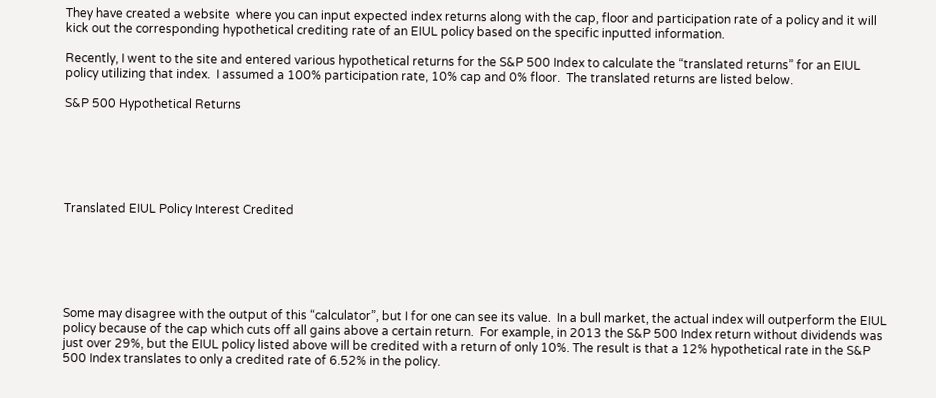They have created a website  where you can input expected index returns along with the cap, floor and participation rate of a policy and it will kick out the corresponding hypothetical crediting rate of an EIUL policy based on the specific inputted information.

Recently, I went to the site and entered various hypothetical returns for the S&P 500 Index to calculate the “translated returns” for an EIUL policy utilizing that index.  I assumed a 100% participation rate, 10% cap and 0% floor.  The translated returns are listed below.

S&P 500 Hypothetical Returns






Translated EIUL Policy Interest Credited






Some may disagree with the output of this “calculator”, but I for one can see its value.  In a bull market, the actual index will outperform the EIUL policy because of the cap which cuts off all gains above a certain return.  For example, in 2013 the S&P 500 Index return without dividends was just over 29%, but the EIUL policy listed above will be credited with a return of only 10%. The result is that a 12% hypothetical rate in the S&P 500 Index translates to only a credited rate of 6.52% in the policy.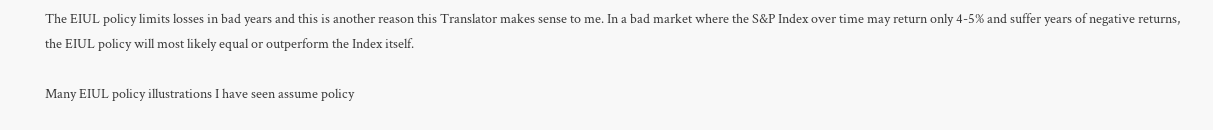The EIUL policy limits losses in bad years and this is another reason this Translator makes sense to me. In a bad market where the S&P Index over time may return only 4-5% and suffer years of negative returns, the EIUL policy will most likely equal or outperform the Index itself.

Many EIUL policy illustrations I have seen assume policy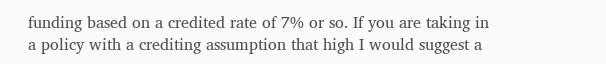funding based on a credited rate of 7% or so. If you are taking in a policy with a crediting assumption that high I would suggest a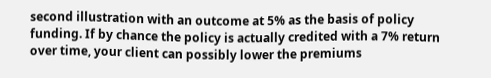second illustration with an outcome at 5% as the basis of policy funding. If by chance the policy is actually credited with a 7% return over time, your client can possibly lower the premiums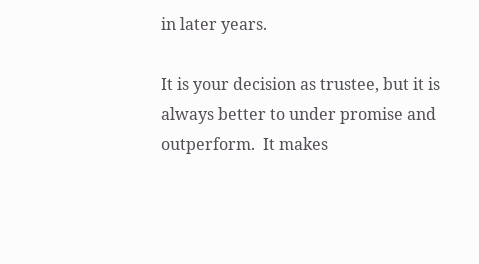in later years.

It is your decision as trustee, but it is always better to under promise and outperform.  It makes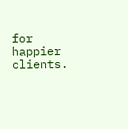for happier clients.